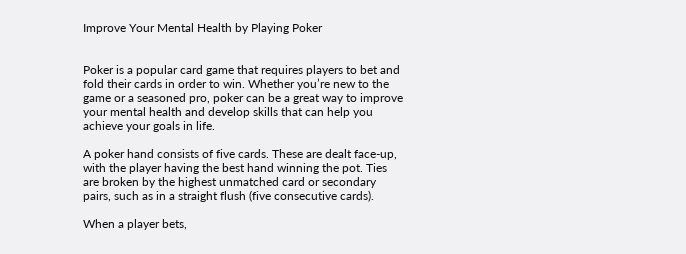Improve Your Mental Health by Playing Poker


Poker is a popular card game that requires players to bet and fold their cards in order to win. Whether you’re new to the game or a seasoned pro, poker can be a great way to improve your mental health and develop skills that can help you achieve your goals in life.

A poker hand consists of five cards. These are dealt face-up, with the player having the best hand winning the pot. Ties are broken by the highest unmatched card or secondary pairs, such as in a straight flush (five consecutive cards).

When a player bets,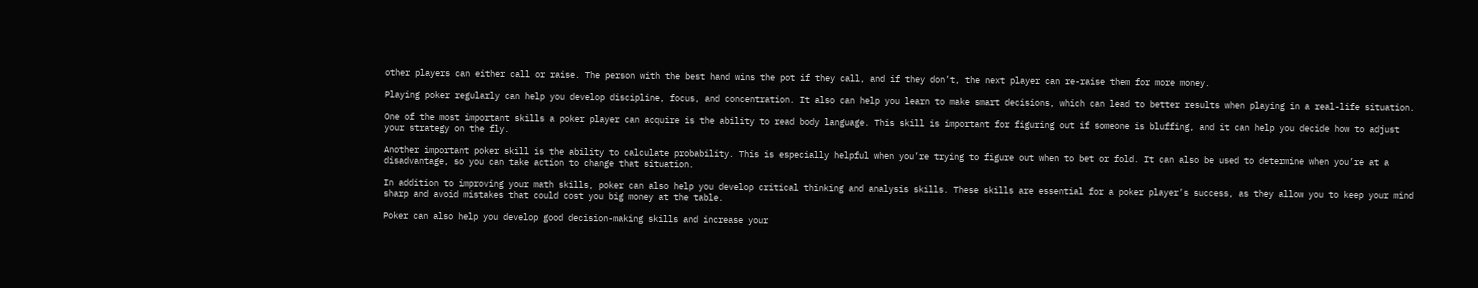other players can either call or raise. The person with the best hand wins the pot if they call, and if they don’t, the next player can re-raise them for more money.

Playing poker regularly can help you develop discipline, focus, and concentration. It also can help you learn to make smart decisions, which can lead to better results when playing in a real-life situation.

One of the most important skills a poker player can acquire is the ability to read body language. This skill is important for figuring out if someone is bluffing, and it can help you decide how to adjust your strategy on the fly.

Another important poker skill is the ability to calculate probability. This is especially helpful when you’re trying to figure out when to bet or fold. It can also be used to determine when you’re at a disadvantage, so you can take action to change that situation.

In addition to improving your math skills, poker can also help you develop critical thinking and analysis skills. These skills are essential for a poker player’s success, as they allow you to keep your mind sharp and avoid mistakes that could cost you big money at the table.

Poker can also help you develop good decision-making skills and increase your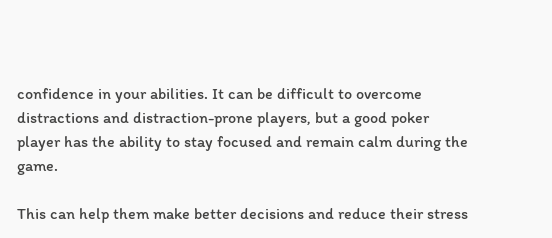confidence in your abilities. It can be difficult to overcome distractions and distraction-prone players, but a good poker player has the ability to stay focused and remain calm during the game.

This can help them make better decisions and reduce their stress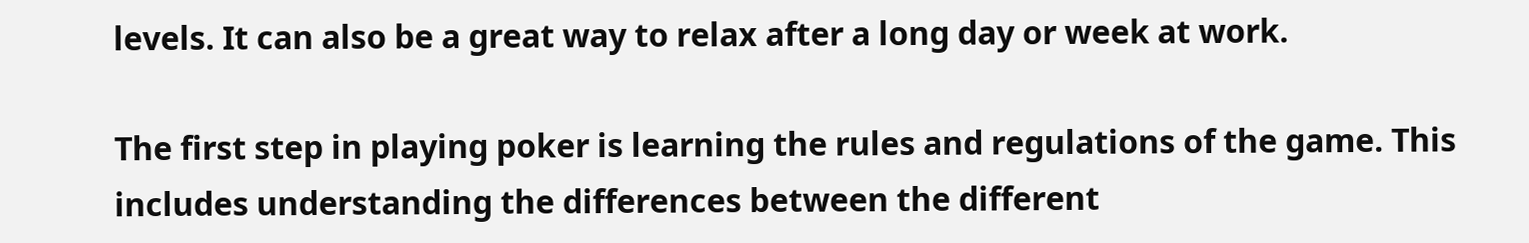levels. It can also be a great way to relax after a long day or week at work.

The first step in playing poker is learning the rules and regulations of the game. This includes understanding the differences between the different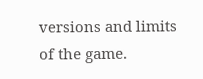versions and limits of the game.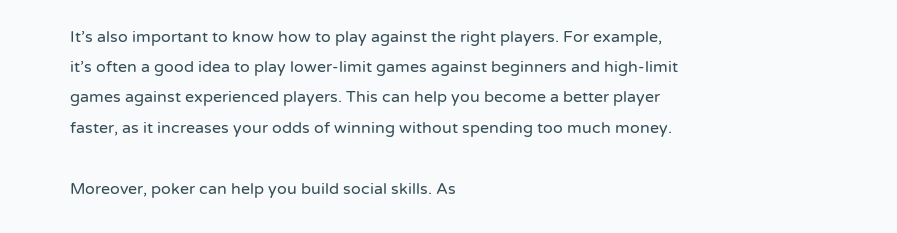It’s also important to know how to play against the right players. For example, it’s often a good idea to play lower-limit games against beginners and high-limit games against experienced players. This can help you become a better player faster, as it increases your odds of winning without spending too much money.

Moreover, poker can help you build social skills. As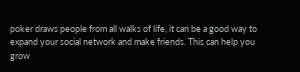poker draws people from all walks of life, it can be a good way to expand your social network and make friends. This can help you grow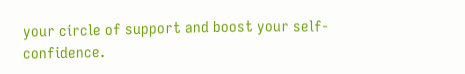your circle of support and boost your self-confidence.